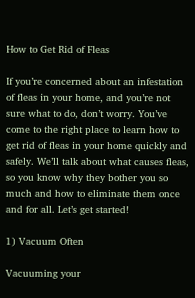How to Get Rid of Fleas

If you’re concerned about an infestation of fleas in your home, and you’re not sure what to do, don’t worry. You’ve come to the right place to learn how to get rid of fleas in your home quickly and safely. We’ll talk about what causes fleas, so you know why they bother you so much and how to eliminate them once and for all. Let’s get started!

1) Vacuum Often

Vacuuming your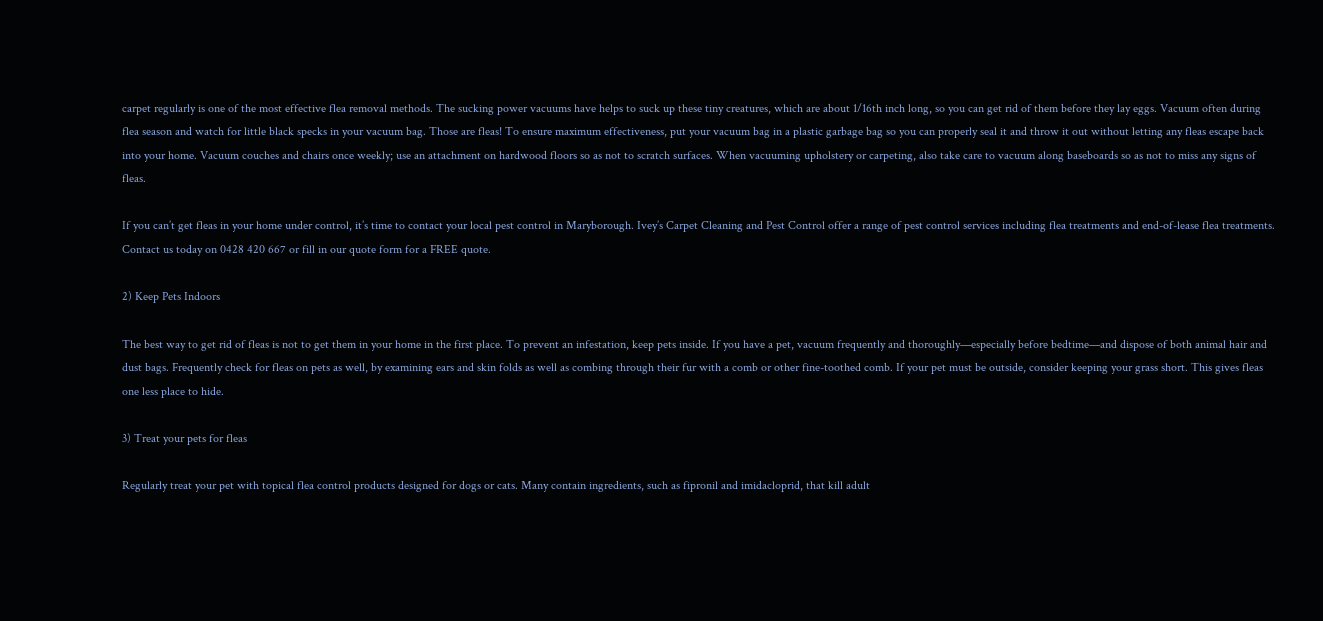carpet regularly is one of the most effective flea removal methods. The sucking power vacuums have helps to suck up these tiny creatures, which are about 1/16th inch long, so you can get rid of them before they lay eggs. Vacuum often during flea season and watch for little black specks in your vacuum bag. Those are fleas! To ensure maximum effectiveness, put your vacuum bag in a plastic garbage bag so you can properly seal it and throw it out without letting any fleas escape back into your home. Vacuum couches and chairs once weekly; use an attachment on hardwood floors so as not to scratch surfaces. When vacuuming upholstery or carpeting, also take care to vacuum along baseboards so as not to miss any signs of fleas.

If you can’t get fleas in your home under control, it’s time to contact your local pest control in Maryborough. Ivey’s Carpet Cleaning and Pest Control offer a range of pest control services including flea treatments and end-of-lease flea treatments. Contact us today on 0428 420 667 or fill in our quote form for a FREE quote.

2) Keep Pets Indoors

The best way to get rid of fleas is not to get them in your home in the first place. To prevent an infestation, keep pets inside. If you have a pet, vacuum frequently and thoroughly—especially before bedtime—and dispose of both animal hair and dust bags. Frequently check for fleas on pets as well, by examining ears and skin folds as well as combing through their fur with a comb or other fine-toothed comb. If your pet must be outside, consider keeping your grass short. This gives fleas one less place to hide.

3) Treat your pets for fleas

Regularly treat your pet with topical flea control products designed for dogs or cats. Many contain ingredients, such as fipronil and imidacloprid, that kill adult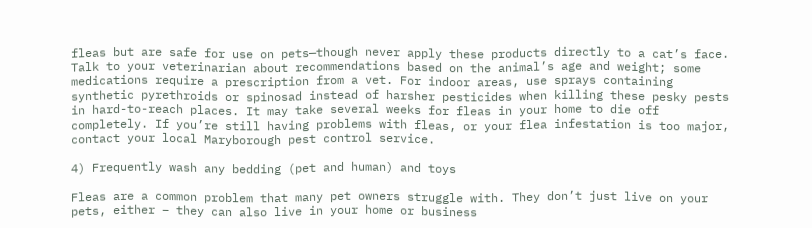fleas but are safe for use on pets—though never apply these products directly to a cat’s face. Talk to your veterinarian about recommendations based on the animal’s age and weight; some medications require a prescription from a vet. For indoor areas, use sprays containing synthetic pyrethroids or spinosad instead of harsher pesticides when killing these pesky pests in hard-to-reach places. It may take several weeks for fleas in your home to die off completely. If you’re still having problems with fleas, or your flea infestation is too major, contact your local Maryborough pest control service.

4) Frequently wash any bedding (pet and human) and toys

Fleas are a common problem that many pet owners struggle with. They don’t just live on your pets, either – they can also live in your home or business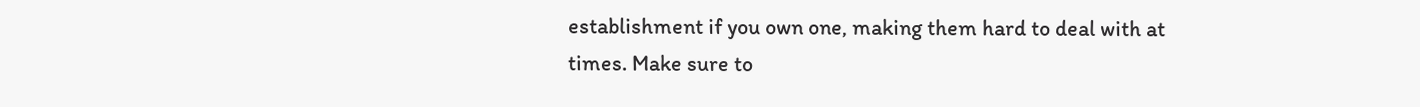establishment if you own one, making them hard to deal with at times. Make sure to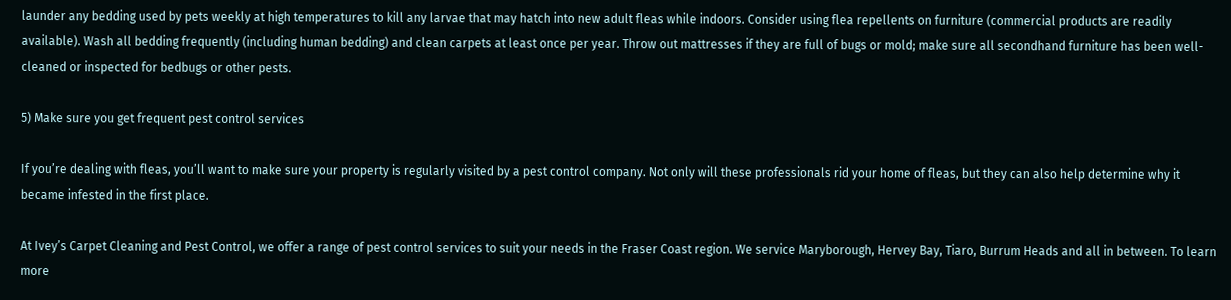launder any bedding used by pets weekly at high temperatures to kill any larvae that may hatch into new adult fleas while indoors. Consider using flea repellents on furniture (commercial products are readily available). Wash all bedding frequently (including human bedding) and clean carpets at least once per year. Throw out mattresses if they are full of bugs or mold; make sure all secondhand furniture has been well-cleaned or inspected for bedbugs or other pests.

5) Make sure you get frequent pest control services

If you’re dealing with fleas, you’ll want to make sure your property is regularly visited by a pest control company. Not only will these professionals rid your home of fleas, but they can also help determine why it became infested in the first place.

At Ivey’s Carpet Cleaning and Pest Control, we offer a range of pest control services to suit your needs in the Fraser Coast region. We service Maryborough, Hervey Bay, Tiaro, Burrum Heads and all in between. To learn more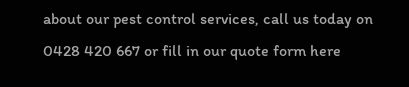about our pest control services, call us today on 0428 420 667 or fill in our quote form here